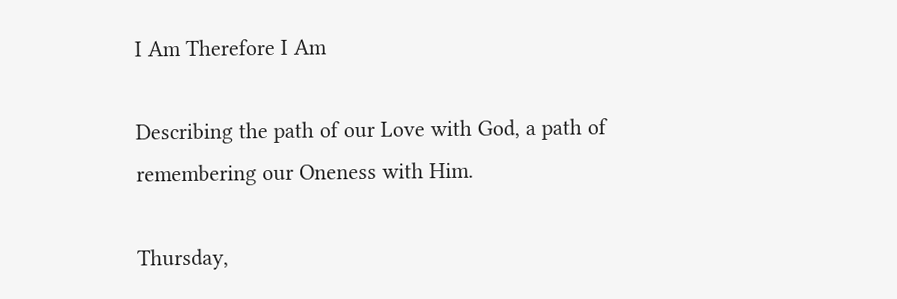I Am Therefore I Am

Describing the path of our Love with God, a path of remembering our Oneness with Him.

Thursday,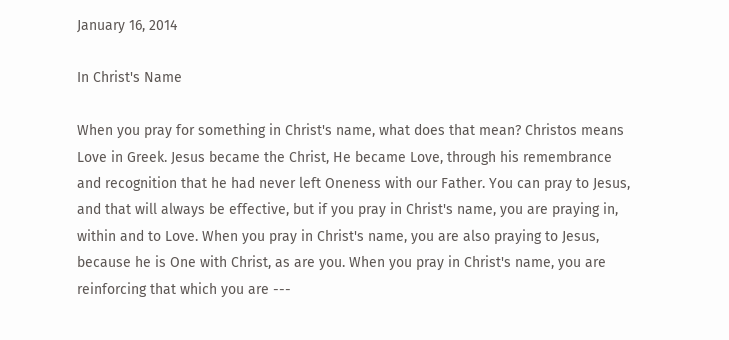January 16, 2014

In Christ's Name

When you pray for something in Christ's name, what does that mean? Christos means Love in Greek. Jesus became the Christ, He became Love, through his remembrance and recognition that he had never left Oneness with our Father. You can pray to Jesus, and that will always be effective, but if you pray in Christ's name, you are praying in, within and to Love. When you pray in Christ's name, you are also praying to Jesus, because he is One with Christ, as are you. When you pray in Christ's name, you are reinforcing that which you are ---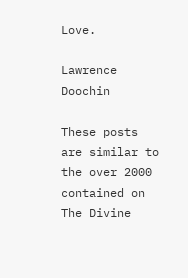Love.

Lawrence Doochin

These posts are similar to the over 2000 contained on The Divine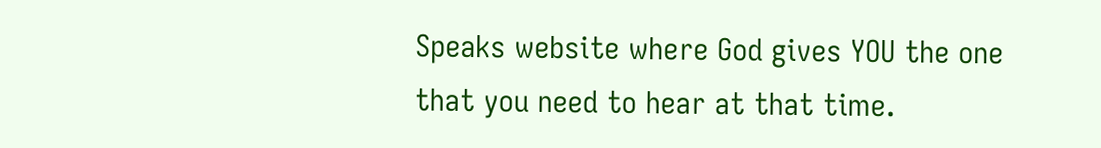Speaks website where God gives YOU the one that you need to hear at that time.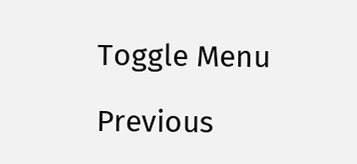Toggle Menu

Previous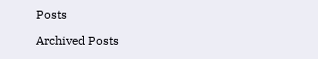Posts

Archived Posts